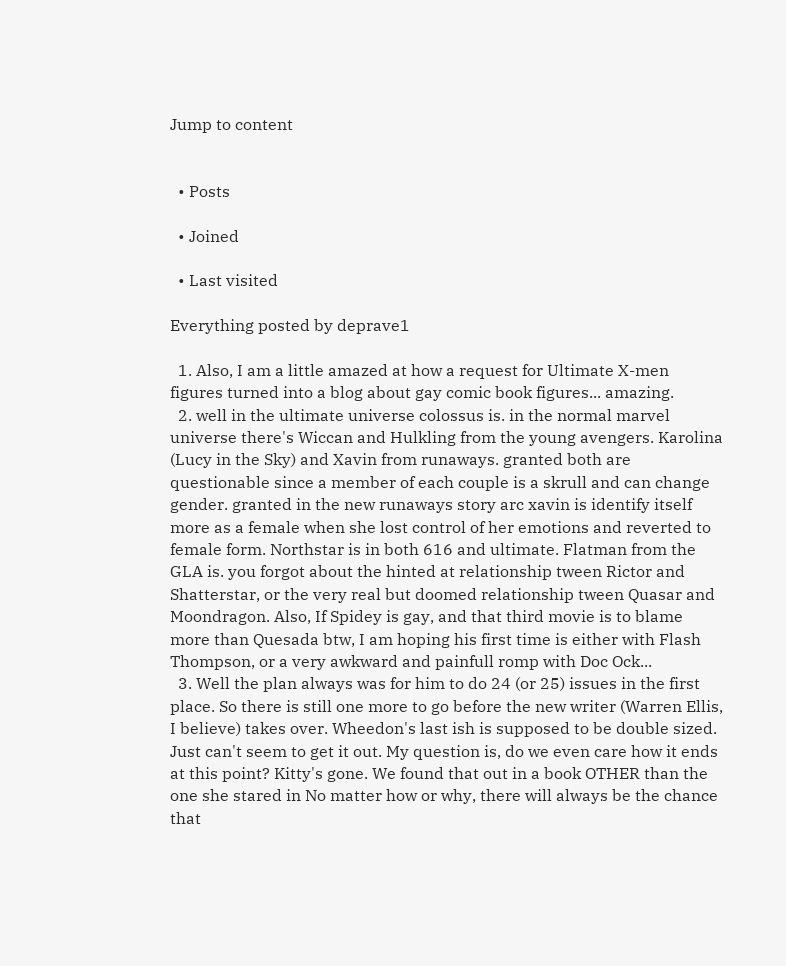Jump to content


  • Posts

  • Joined

  • Last visited

Everything posted by deprave1

  1. Also, I am a little amazed at how a request for Ultimate X-men figures turned into a blog about gay comic book figures... amazing.
  2. well in the ultimate universe colossus is. in the normal marvel universe there's Wiccan and Hulkling from the young avengers. Karolina (Lucy in the Sky) and Xavin from runaways. granted both are questionable since a member of each couple is a skrull and can change gender. granted in the new runaways story arc xavin is identify itself more as a female when she lost control of her emotions and reverted to female form. Northstar is in both 616 and ultimate. Flatman from the GLA is. you forgot about the hinted at relationship tween Rictor and Shatterstar, or the very real but doomed relationship tween Quasar and Moondragon. Also, If Spidey is gay, and that third movie is to blame more than Quesada btw, I am hoping his first time is either with Flash Thompson, or a very awkward and painfull romp with Doc Ock...
  3. Well the plan always was for him to do 24 (or 25) issues in the first place. So there is still one more to go before the new writer (Warren Ellis, I believe) takes over. Wheedon's last ish is supposed to be double sized. Just can't seem to get it out. My question is, do we even care how it ends at this point? Kitty's gone. We found that out in a book OTHER than the one she stared in No matter how or why, there will always be the chance that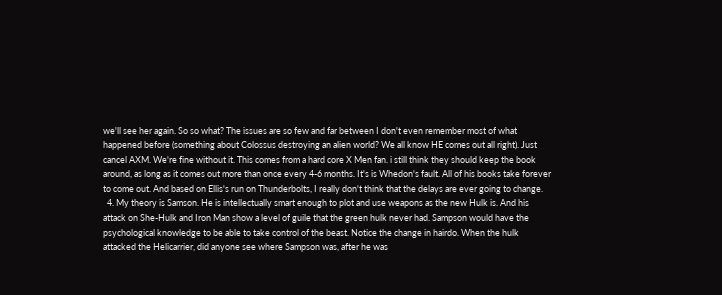we'll see her again. So so what? The issues are so few and far between I don't even remember most of what happened before (something about Colossus destroying an alien world? We all know HE comes out all right). Just cancel AXM. We're fine without it. This comes from a hard core X Men fan. i still think they should keep the book around, as long as it comes out more than once every 4-6 months. It's is Whedon's fault. All of his books take forever to come out. And based on Ellis's run on Thunderbolts, I really don't think that the delays are ever going to change.
  4. My theory is Samson. He is intellectually smart enough to plot and use weapons as the new Hulk is. And his attack on She-Hulk and Iron Man show a level of guile that the green hulk never had. Sampson would have the psychological knowledge to be able to take control of the beast. Notice the change in hairdo. When the hulk attacked the Helicarrier, did anyone see where Sampson was, after he was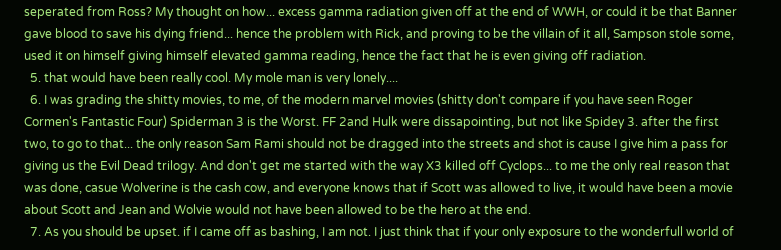seperated from Ross? My thought on how... excess gamma radiation given off at the end of WWH, or could it be that Banner gave blood to save his dying friend... hence the problem with Rick, and proving to be the villain of it all, Sampson stole some, used it on himself giving himself elevated gamma reading, hence the fact that he is even giving off radiation.
  5. that would have been really cool. My mole man is very lonely....
  6. I was grading the shitty movies, to me, of the modern marvel movies (shitty don't compare if you have seen Roger Cormen's Fantastic Four) Spiderman 3 is the Worst. FF 2and Hulk were dissapointing, but not like Spidey 3. after the first two, to go to that... the only reason Sam Rami should not be dragged into the streets and shot is cause I give him a pass for giving us the Evil Dead trilogy. And don't get me started with the way X3 killed off Cyclops... to me the only real reason that was done, casue Wolverine is the cash cow, and everyone knows that if Scott was allowed to live, it would have been a movie about Scott and Jean and Wolvie would not have been allowed to be the hero at the end.
  7. As you should be upset. if I came off as bashing, I am not. I just think that if your only exposure to the wonderfull world of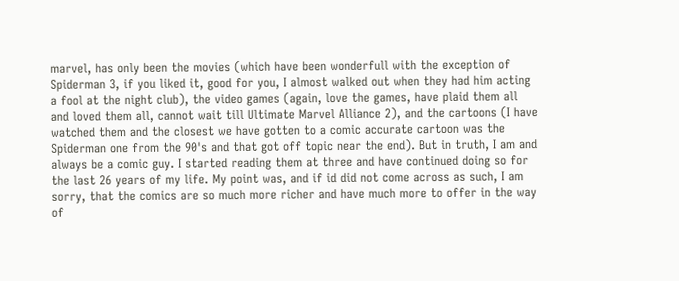marvel, has only been the movies (which have been wonderfull with the exception of Spiderman 3, if you liked it, good for you, I almost walked out when they had him acting a fool at the night club), the video games (again, love the games, have plaid them all and loved them all, cannot wait till Ultimate Marvel Alliance 2), and the cartoons (I have watched them and the closest we have gotten to a comic accurate cartoon was the Spiderman one from the 90's and that got off topic near the end). But in truth, I am and always be a comic guy. I started reading them at three and have continued doing so for the last 26 years of my life. My point was, and if id did not come across as such, I am sorry, that the comics are so much more richer and have much more to offer in the way of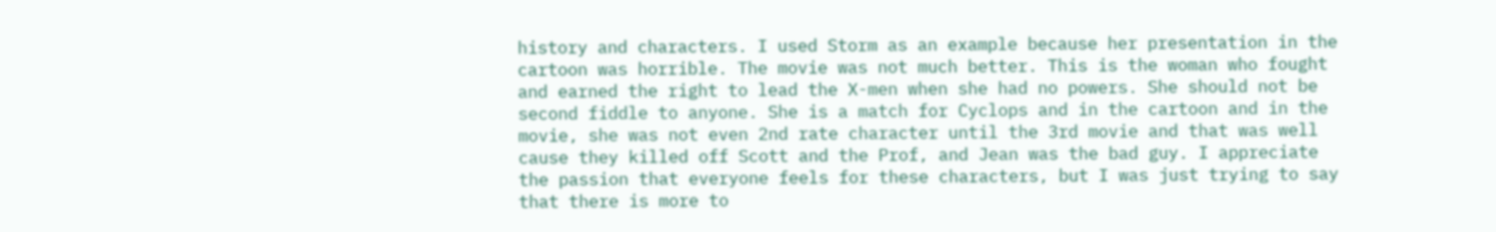history and characters. I used Storm as an example because her presentation in the cartoon was horrible. The movie was not much better. This is the woman who fought and earned the right to lead the X-men when she had no powers. She should not be second fiddle to anyone. She is a match for Cyclops and in the cartoon and in the movie, she was not even 2nd rate character until the 3rd movie and that was well cause they killed off Scott and the Prof, and Jean was the bad guy. I appreciate the passion that everyone feels for these characters, but I was just trying to say that there is more to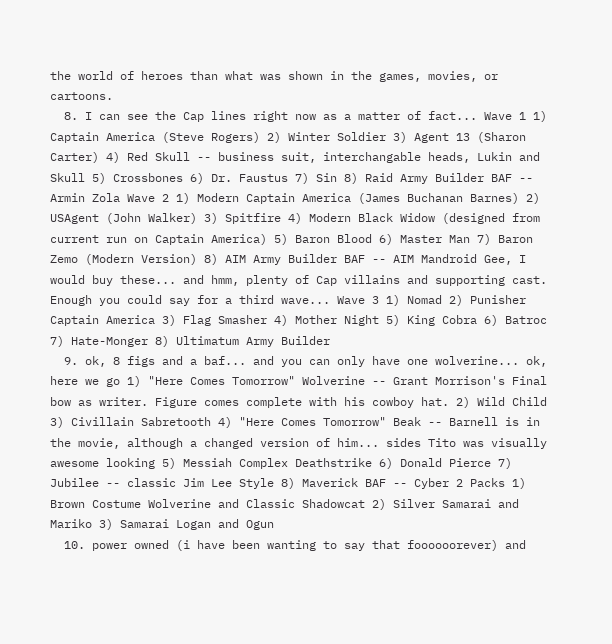the world of heroes than what was shown in the games, movies, or cartoons.
  8. I can see the Cap lines right now as a matter of fact... Wave 1 1) Captain America (Steve Rogers) 2) Winter Soldier 3) Agent 13 (Sharon Carter) 4) Red Skull -- business suit, interchangable heads, Lukin and Skull 5) Crossbones 6) Dr. Faustus 7) Sin 8) Raid Army Builder BAF -- Armin Zola Wave 2 1) Modern Captain America (James Buchanan Barnes) 2) USAgent (John Walker) 3) Spitfire 4) Modern Black Widow (designed from current run on Captain America) 5) Baron Blood 6) Master Man 7) Baron Zemo (Modern Version) 8) AIM Army Builder BAF -- AIM Mandroid Gee, I would buy these... and hmm, plenty of Cap villains and supporting cast. Enough you could say for a third wave... Wave 3 1) Nomad 2) Punisher Captain America 3) Flag Smasher 4) Mother Night 5) King Cobra 6) Batroc 7) Hate-Monger 8) Ultimatum Army Builder
  9. ok, 8 figs and a baf... and you can only have one wolverine... ok, here we go 1) "Here Comes Tomorrow" Wolverine -- Grant Morrison's Final bow as writer. Figure comes complete with his cowboy hat. 2) Wild Child 3) Civillain Sabretooth 4) "Here Comes Tomorrow" Beak -- Barnell is in the movie, although a changed version of him... sides Tito was visually awesome looking 5) Messiah Complex Deathstrike 6) Donald Pierce 7) Jubilee -- classic Jim Lee Style 8) Maverick BAF -- Cyber 2 Packs 1) Brown Costume Wolverine and Classic Shadowcat 2) Silver Samarai and Mariko 3) Samarai Logan and Ogun
  10. power owned (i have been wanting to say that foooooorever) and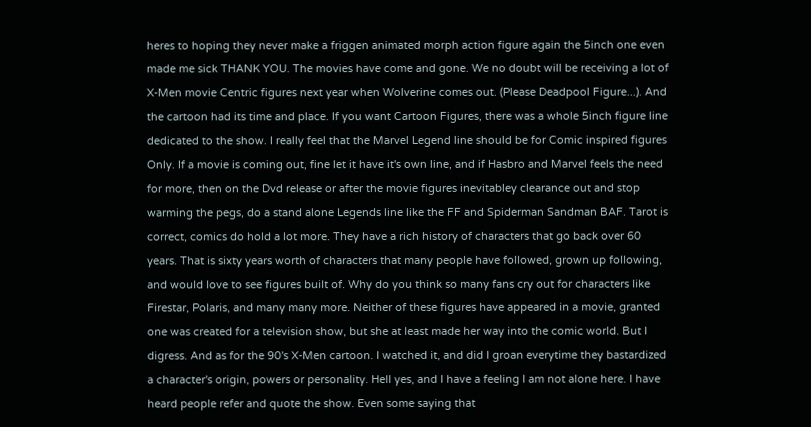heres to hoping they never make a friggen animated morph action figure again the 5inch one even made me sick THANK YOU. The movies have come and gone. We no doubt will be receiving a lot of X-Men movie Centric figures next year when Wolverine comes out. (Please Deadpool Figure...). And the cartoon had its time and place. If you want Cartoon Figures, there was a whole 5inch figure line dedicated to the show. I really feel that the Marvel Legend line should be for Comic inspired figures Only. If a movie is coming out, fine let it have it's own line, and if Hasbro and Marvel feels the need for more, then on the Dvd release or after the movie figures inevitabley clearance out and stop warming the pegs, do a stand alone Legends line like the FF and Spiderman Sandman BAF. Tarot is correct, comics do hold a lot more. They have a rich history of characters that go back over 60 years. That is sixty years worth of characters that many people have followed, grown up following, and would love to see figures built of. Why do you think so many fans cry out for characters like Firestar, Polaris, and many many more. Neither of these figures have appeared in a movie, granted one was created for a television show, but she at least made her way into the comic world. But I digress. And as for the 90's X-Men cartoon. I watched it, and did I groan everytime they bastardized a character's origin, powers or personality. Hell yes, and I have a feeling I am not alone here. I have heard people refer and quote the show. Even some saying that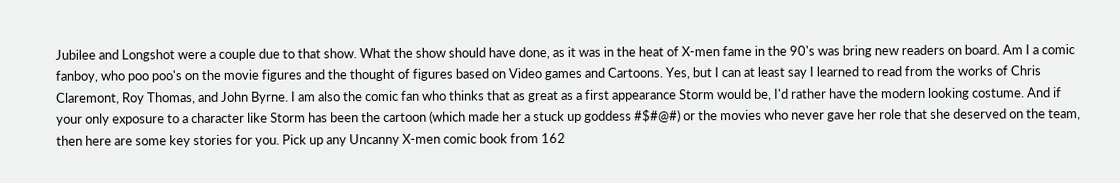Jubilee and Longshot were a couple due to that show. What the show should have done, as it was in the heat of X-men fame in the 90's was bring new readers on board. Am I a comic fanboy, who poo poo's on the movie figures and the thought of figures based on Video games and Cartoons. Yes, but I can at least say I learned to read from the works of Chris Claremont, Roy Thomas, and John Byrne. I am also the comic fan who thinks that as great as a first appearance Storm would be, I'd rather have the modern looking costume. And if your only exposure to a character like Storm has been the cartoon (which made her a stuck up goddess #$#@#) or the movies who never gave her role that she deserved on the team, then here are some key stories for you. Pick up any Uncanny X-men comic book from 162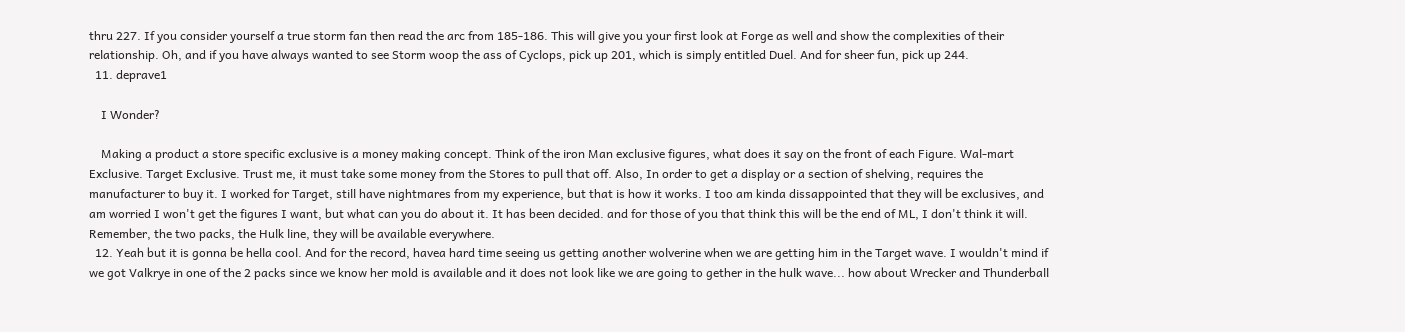thru 227. If you consider yourself a true storm fan then read the arc from 185-186. This will give you your first look at Forge as well and show the complexities of their relationship. Oh, and if you have always wanted to see Storm woop the ass of Cyclops, pick up 201, which is simply entitled Duel. And for sheer fun, pick up 244.
  11. deprave1

    I Wonder?

    Making a product a store specific exclusive is a money making concept. Think of the iron Man exclusive figures, what does it say on the front of each Figure. Wal-mart Exclusive. Target Exclusive. Trust me, it must take some money from the Stores to pull that off. Also, In order to get a display or a section of shelving, requires the manufacturer to buy it. I worked for Target, still have nightmares from my experience, but that is how it works. I too am kinda dissappointed that they will be exclusives, and am worried I won't get the figures I want, but what can you do about it. It has been decided. and for those of you that think this will be the end of ML, I don't think it will. Remember, the two packs, the Hulk line, they will be available everywhere.
  12. Yeah but it is gonna be hella cool. And for the record, havea hard time seeing us getting another wolverine when we are getting him in the Target wave. I wouldn't mind if we got Valkrye in one of the 2 packs since we know her mold is available and it does not look like we are going to gether in the hulk wave... how about Wrecker and Thunderball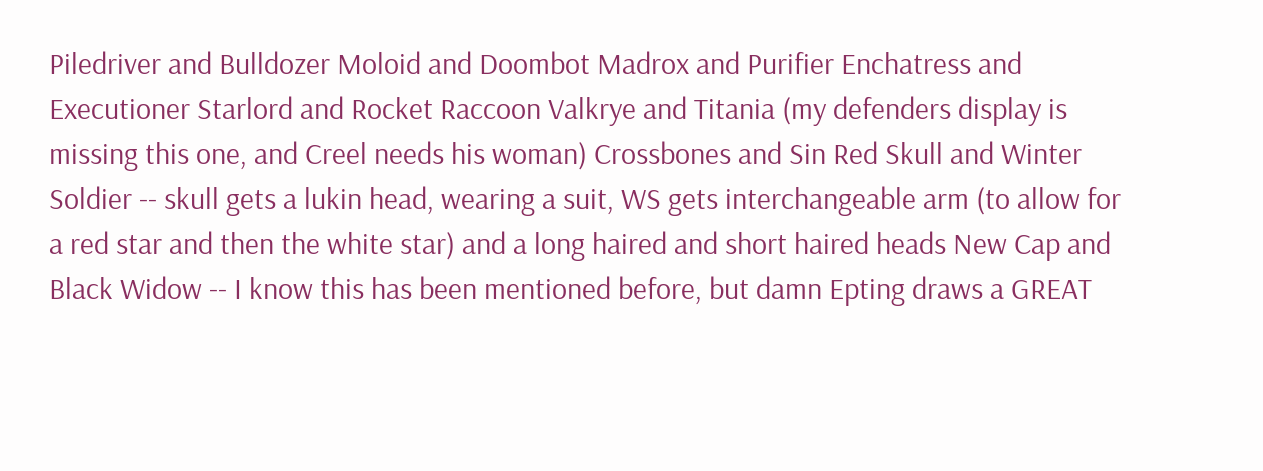Piledriver and Bulldozer Moloid and Doombot Madrox and Purifier Enchatress and Executioner Starlord and Rocket Raccoon Valkrye and Titania (my defenders display is missing this one, and Creel needs his woman) Crossbones and Sin Red Skull and Winter Soldier -- skull gets a lukin head, wearing a suit, WS gets interchangeable arm (to allow for a red star and then the white star) and a long haired and short haired heads New Cap and Black Widow -- I know this has been mentioned before, but damn Epting draws a GREAT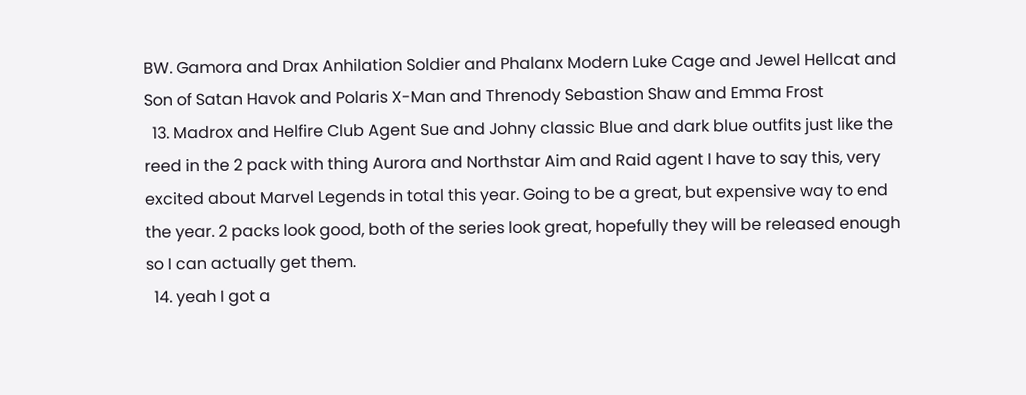BW. Gamora and Drax Anhilation Soldier and Phalanx Modern Luke Cage and Jewel Hellcat and Son of Satan Havok and Polaris X-Man and Threnody Sebastion Shaw and Emma Frost
  13. Madrox and Helfire Club Agent Sue and Johny classic Blue and dark blue outfits just like the reed in the 2 pack with thing Aurora and Northstar Aim and Raid agent I have to say this, very excited about Marvel Legends in total this year. Going to be a great, but expensive way to end the year. 2 packs look good, both of the series look great, hopefully they will be released enough so I can actually get them.
  14. yeah I got a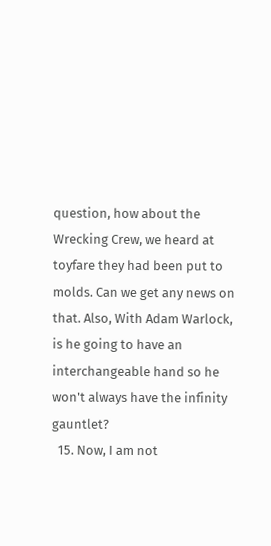question, how about the Wrecking Crew, we heard at toyfare they had been put to molds. Can we get any news on that. Also, With Adam Warlock, is he going to have an interchangeable hand so he won't always have the infinity gauntlet?
  15. Now, I am not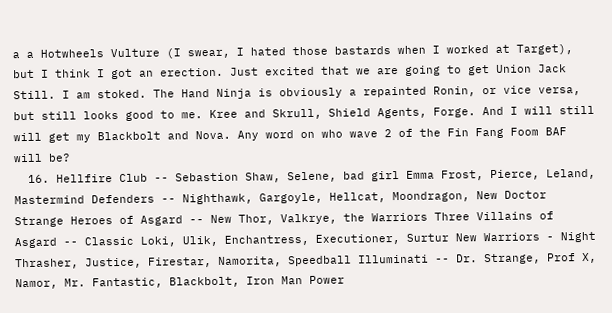a a Hotwheels Vulture (I swear, I hated those bastards when I worked at Target), but I think I got an erection. Just excited that we are going to get Union Jack Still. I am stoked. The Hand Ninja is obviously a repainted Ronin, or vice versa, but still looks good to me. Kree and Skrull, Shield Agents, Forge. And I will still will get my Blackbolt and Nova. Any word on who wave 2 of the Fin Fang Foom BAF will be?
  16. Hellfire Club -- Sebastion Shaw, Selene, bad girl Emma Frost, Pierce, Leland, Mastermind Defenders -- Nighthawk, Gargoyle, Hellcat, Moondragon, New Doctor Strange Heroes of Asgard -- New Thor, Valkrye, the Warriors Three Villains of Asgard -- Classic Loki, Ulik, Enchantress, Executioner, Surtur New Warriors - Night Thrasher, Justice, Firestar, Namorita, Speedball Illuminati -- Dr. Strange, Prof X, Namor, Mr. Fantastic, Blackbolt, Iron Man Power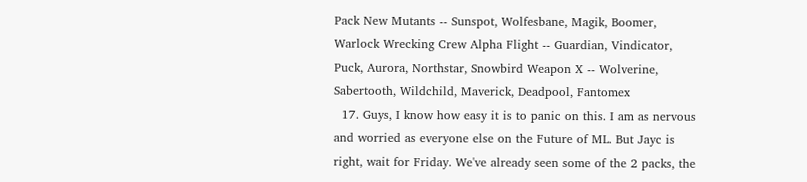Pack New Mutants -- Sunspot, Wolfesbane, Magik, Boomer, Warlock Wrecking Crew Alpha Flight -- Guardian, Vindicator, Puck, Aurora, Northstar, Snowbird Weapon X -- Wolverine, Sabertooth, Wildchild, Maverick, Deadpool, Fantomex
  17. Guys, I know how easy it is to panic on this. I am as nervous and worried as everyone else on the Future of ML. But Jayc is right, wait for Friday. We've already seen some of the 2 packs, the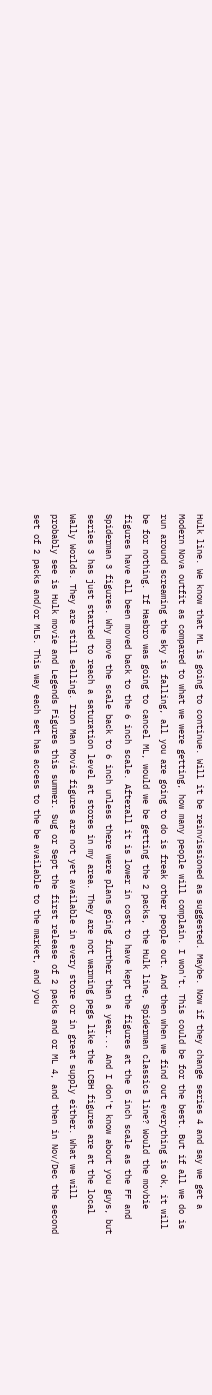Hulk line. We know that ML is going to continue. Will it be reinvissioned as suggested. Maybe. Now if they change series 4 and say we get a Modern Nova outfit as compared to what we were getting, how many people will complain. I won't. This could be for the best. But if all we do is run around screaming the sky is falling, all you are going to do is freak other people out. And then when we find out everything is ok, it will be for nothing. If Hasbro was going to cancel ML, would we be getting the 2 packs, the Hulk line, Spiderman classics line? Would the movbie figures have all been moved back to the 6 inch scale. Afterall it is lower in cost to have kept the figures at the 5 inch scale as the FF and Spiderman 3 figures. Why move the scale back to 6 inch unless there were plans going further than a year... And I don't know about you guys, but series 3 has just started to reach a saturation level at stores in my area. They are not warming pegs like the LCBH figures are at the local Wally Worlds. They are still selling. Iron Man Movie figures are not yet available in every store or in great supply either. What we will probably see is Hulk movie and Legends Figures this summer. Sug or Sept the first release of 2 packs and or ML 4, and then in Nov/Dec the second set of 2 packs and/or ML5. This way each set has access to the be available to the market, and you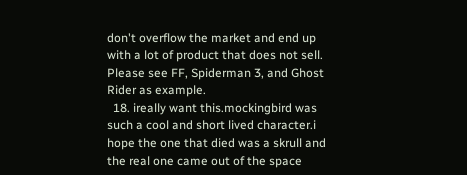don't overflow the market and end up with a lot of product that does not sell. Please see FF, Spiderman 3, and Ghost Rider as example.
  18. ireally want this.mockingbird was such a cool and short lived character.i hope the one that died was a skrull and the real one came out of the space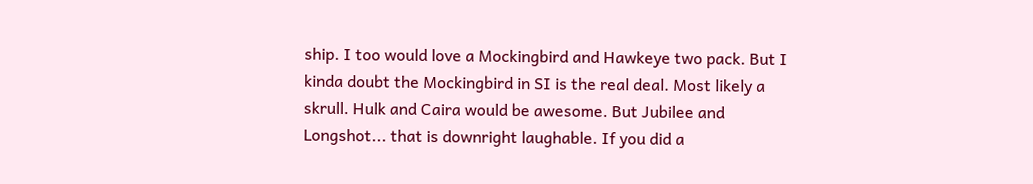ship. I too would love a Mockingbird and Hawkeye two pack. But I kinda doubt the Mockingbird in SI is the real deal. Most likely a skrull. Hulk and Caira would be awesome. But Jubilee and Longshot... that is downright laughable. If you did a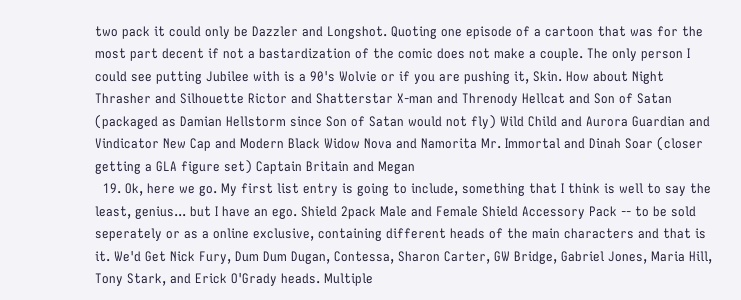two pack it could only be Dazzler and Longshot. Quoting one episode of a cartoon that was for the most part decent if not a bastardization of the comic does not make a couple. The only person I could see putting Jubilee with is a 90's Wolvie or if you are pushing it, Skin. How about Night Thrasher and Silhouette Rictor and Shatterstar X-man and Threnody Hellcat and Son of Satan (packaged as Damian Hellstorm since Son of Satan would not fly) Wild Child and Aurora Guardian and Vindicator New Cap and Modern Black Widow Nova and Namorita Mr. Immortal and Dinah Soar (closer getting a GLA figure set) Captain Britain and Megan
  19. Ok, here we go. My first list entry is going to include, something that I think is well to say the least, genius... but I have an ego. Shield 2pack Male and Female Shield Accessory Pack -- to be sold seperately or as a online exclusive, containing different heads of the main characters and that is it. We'd Get Nick Fury, Dum Dum Dugan, Contessa, Sharon Carter, GW Bridge, Gabriel Jones, Maria Hill, Tony Stark, and Erick O'Grady heads. Multiple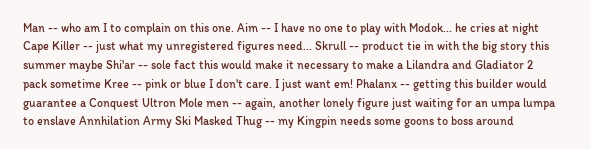Man -- who am I to complain on this one. Aim -- I have no one to play with Modok... he cries at night Cape Killer -- just what my unregistered figures need... Skrull -- product tie in with the big story this summer maybe Shi'ar -- sole fact this would make it necessary to make a Lilandra and Gladiator 2 pack sometime Kree -- pink or blue I don't care. I just want em! Phalanx -- getting this builder would guarantee a Conquest Ultron Mole men -- again, another lonely figure just waiting for an umpa lumpa to enslave Annhilation Army Ski Masked Thug -- my Kingpin needs some goons to boss around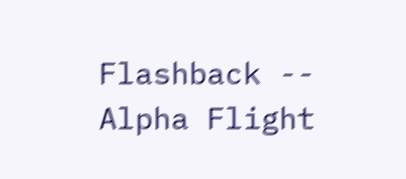Flashback -- Alpha Flight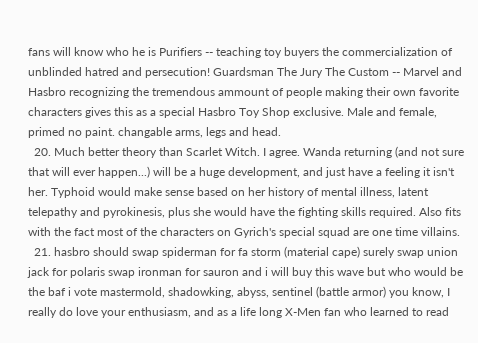fans will know who he is Purifiers -- teaching toy buyers the commercialization of unblinded hatred and persecution! Guardsman The Jury The Custom -- Marvel and Hasbro recognizing the tremendous ammount of people making their own favorite characters gives this as a special Hasbro Toy Shop exclusive. Male and female, primed no paint. changable arms, legs and head.
  20. Much better theory than Scarlet Witch. I agree. Wanda returning (and not sure that will ever happen...) will be a huge development, and just have a feeling it isn't her. Typhoid would make sense based on her history of mental illness, latent telepathy and pyrokinesis, plus she would have the fighting skills required. Also fits with the fact most of the characters on Gyrich's special squad are one time villains.
  21. hasbro should swap spiderman for fa storm (material cape) surely swap union jack for polaris swap ironman for sauron and i will buy this wave but who would be the baf i vote mastermold, shadowking, abyss, sentinel (battle armor) you know, I really do love your enthusiasm, and as a life long X-Men fan who learned to read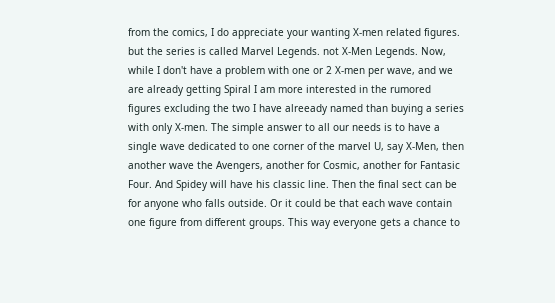from the comics, I do appreciate your wanting X-men related figures. but the series is called Marvel Legends. not X-Men Legends. Now, while I don't have a problem with one or 2 X-men per wave, and we are already getting Spiral I am more interested in the rumored figures excluding the two I have alreeady named than buying a series with only X-men. The simple answer to all our needs is to have a single wave dedicated to one corner of the marvel U, say X-Men, then another wave the Avengers, another for Cosmic, another for Fantasic Four. And Spidey will have his classic line. Then the final sect can be for anyone who falls outside. Or it could be that each wave contain one figure from different groups. This way everyone gets a chance to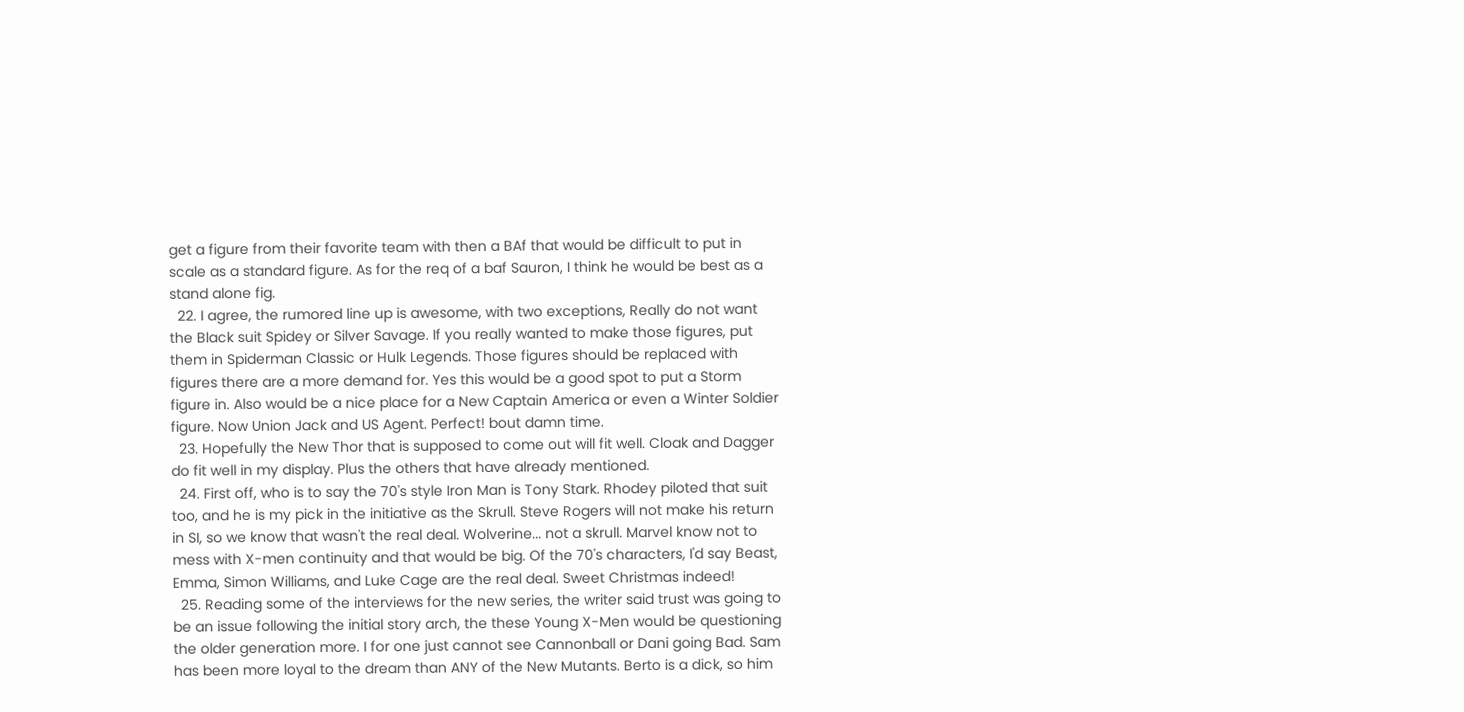get a figure from their favorite team with then a BAf that would be difficult to put in scale as a standard figure. As for the req of a baf Sauron, I think he would be best as a stand alone fig.
  22. I agree, the rumored line up is awesome, with two exceptions, Really do not want the Black suit Spidey or Silver Savage. If you really wanted to make those figures, put them in Spiderman Classic or Hulk Legends. Those figures should be replaced with figures there are a more demand for. Yes this would be a good spot to put a Storm figure in. Also would be a nice place for a New Captain America or even a Winter Soldier figure. Now Union Jack and US Agent. Perfect! bout damn time.
  23. Hopefully the New Thor that is supposed to come out will fit well. Cloak and Dagger do fit well in my display. Plus the others that have already mentioned.
  24. First off, who is to say the 70's style Iron Man is Tony Stark. Rhodey piloted that suit too, and he is my pick in the initiative as the Skrull. Steve Rogers will not make his return in SI, so we know that wasn't the real deal. Wolverine... not a skrull. Marvel know not to mess with X-men continuity and that would be big. Of the 70's characters, I'd say Beast, Emma, Simon Williams, and Luke Cage are the real deal. Sweet Christmas indeed!
  25. Reading some of the interviews for the new series, the writer said trust was going to be an issue following the initial story arch, the these Young X-Men would be questioning the older generation more. I for one just cannot see Cannonball or Dani going Bad. Sam has been more loyal to the dream than ANY of the New Mutants. Berto is a dick, so him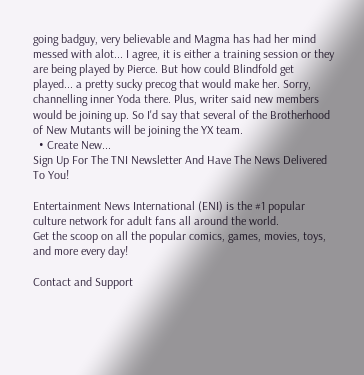going badguy, very believable and Magma has had her mind messed with alot... I agree, it is either a training session or they are being played by Pierce. But how could Blindfold get played... a pretty sucky precog that would make her. Sorry, channelling inner Yoda there. Plus, writer said new members would be joining up. So I'd say that several of the Brotherhood of New Mutants will be joining the YX team.
  • Create New...
Sign Up For The TNI Newsletter And Have The News Delivered To You!

Entertainment News International (ENI) is the #1 popular culture network for adult fans all around the world.
Get the scoop on all the popular comics, games, movies, toys, and more every day!

Contact and Support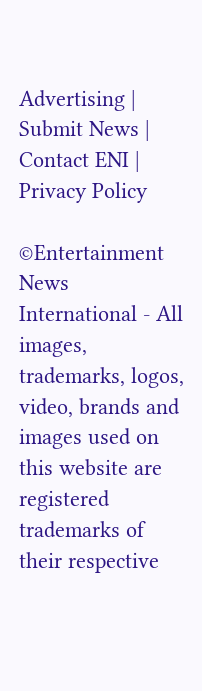Advertising | Submit News | Contact ENI | Privacy Policy

©Entertainment News International - All images, trademarks, logos, video, brands and images used on this website are registered trademarks of their respective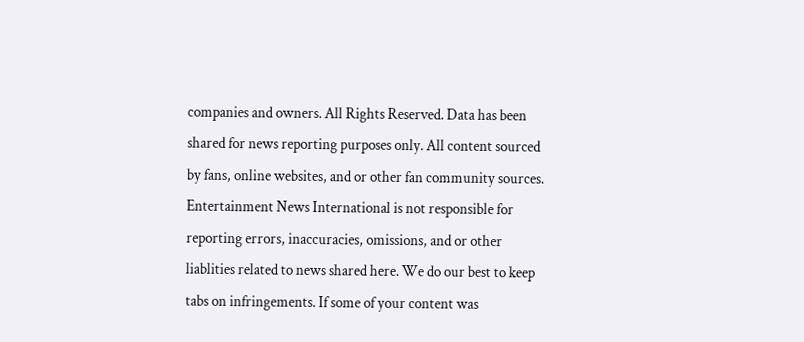companies and owners. All Rights Reserved. Data has been shared for news reporting purposes only. All content sourced by fans, online websites, and or other fan community sources. Entertainment News International is not responsible for reporting errors, inaccuracies, omissions, and or other liablities related to news shared here. We do our best to keep tabs on infringements. If some of your content was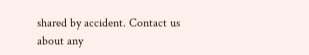shared by accident. Contact us about any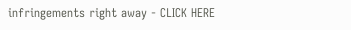infringements right away - CLICK HERE